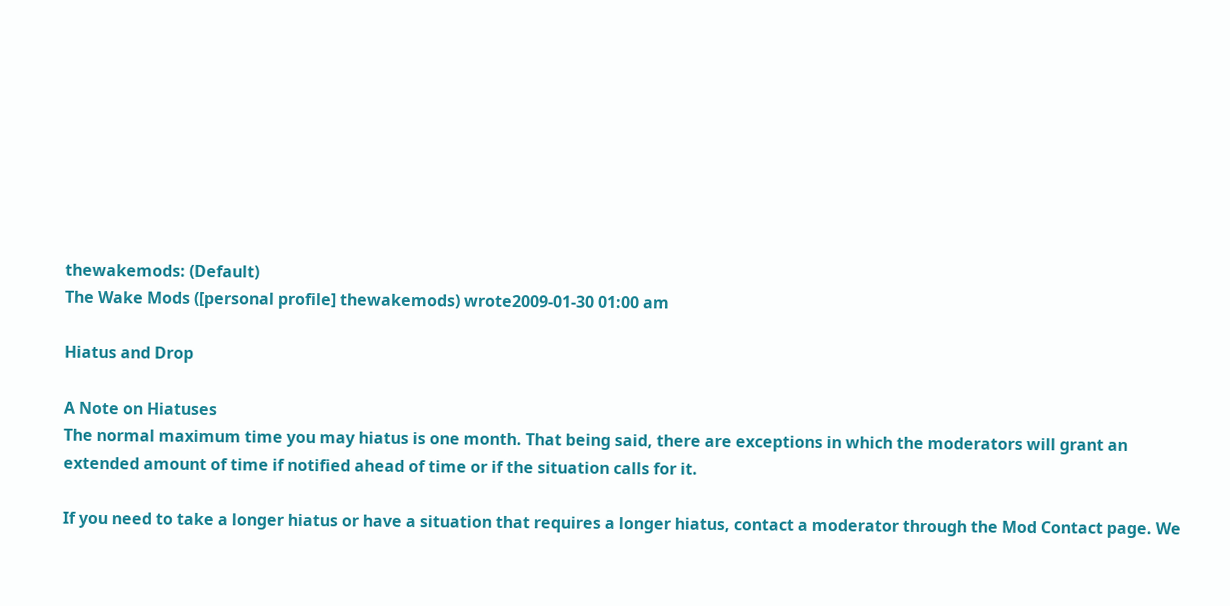thewakemods: (Default)
The Wake Mods ([personal profile] thewakemods) wrote2009-01-30 01:00 am

Hiatus and Drop

A Note on Hiatuses
The normal maximum time you may hiatus is one month. That being said, there are exceptions in which the moderators will grant an extended amount of time if notified ahead of time or if the situation calls for it.

If you need to take a longer hiatus or have a situation that requires a longer hiatus, contact a moderator through the Mod Contact page. We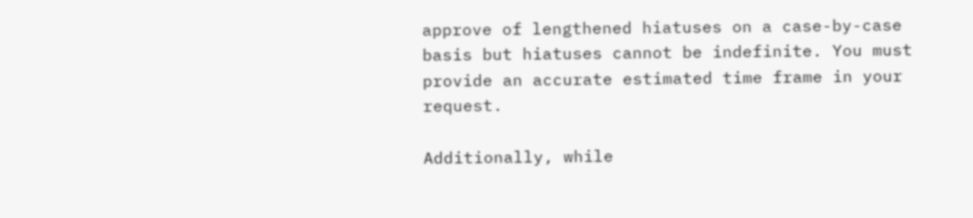approve of lengthened hiatuses on a case-by-case basis but hiatuses cannot be indefinite. You must provide an accurate estimated time frame in your request.

Additionally, while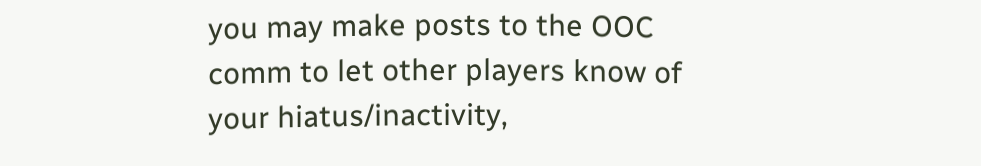you may make posts to the OOC comm to let other players know of your hiatus/inactivity,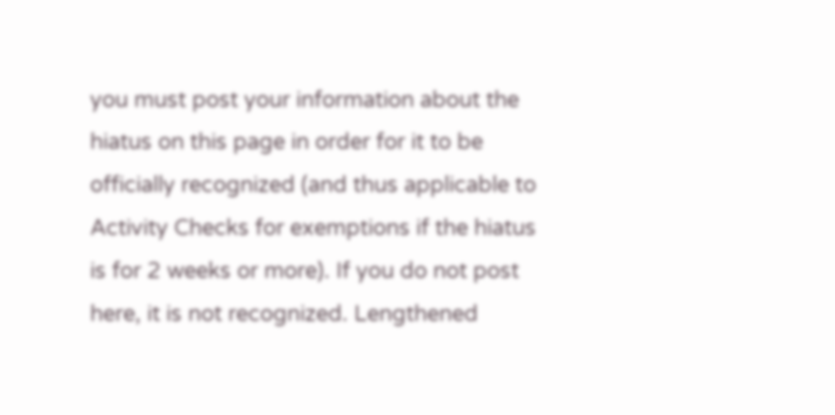you must post your information about the hiatus on this page in order for it to be officially recognized (and thus applicable to Activity Checks for exemptions if the hiatus is for 2 weeks or more). If you do not post here, it is not recognized. Lengthened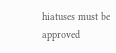hiatuses must be approved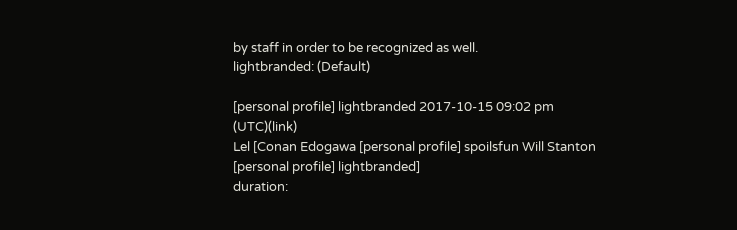by staff in order to be recognized as well.
lightbranded: (Default)

[personal profile] lightbranded 2017-10-15 09:02 pm (UTC)(link)
Lel [Conan Edogawa [personal profile] spoilsfun Will Stanton [personal profile] lightbranded]
duration: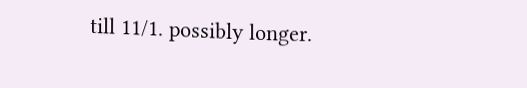till 11/1. possibly longer.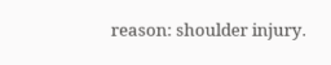reason: shoulder injury.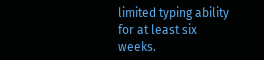limited typing ability for at least six weeks.